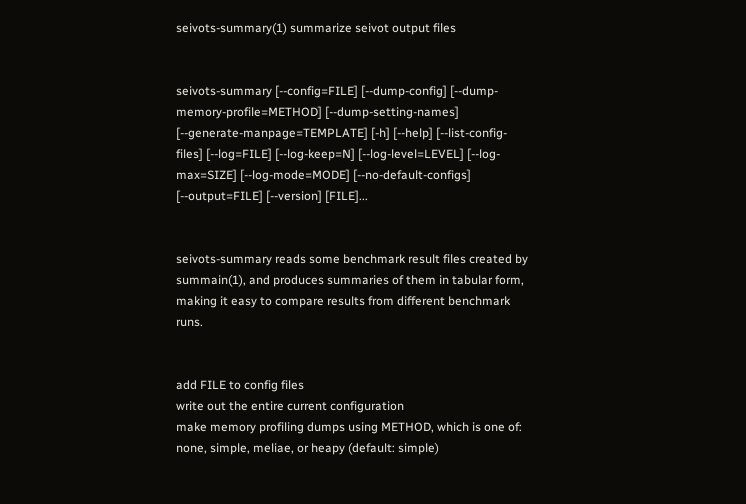seivots-summary(1) summarize seivot output files


seivots-summary [--config=FILE] [--dump-config] [--dump-memory-profile=METHOD] [--dump-setting-names] [--generate-manpage=TEMPLATE] [-h] [--help] [--list-config-files] [--log=FILE] [--log-keep=N] [--log-level=LEVEL] [--log-max=SIZE] [--log-mode=MODE] [--no-default-configs] [--output=FILE] [--version] [FILE]...


seivots-summary reads some benchmark result files created by summain(1), and produces summaries of them in tabular form, making it easy to compare results from different benchmark runs.


add FILE to config files
write out the entire current configuration
make memory profiling dumps using METHOD, which is one of: none, simple, meliae, or heapy (default: simple)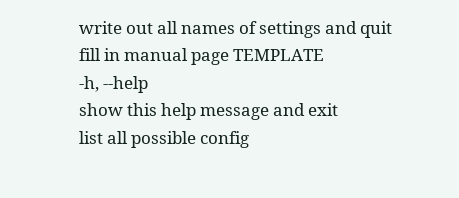write out all names of settings and quit
fill in manual page TEMPLATE
-h, --help
show this help message and exit
list all possible config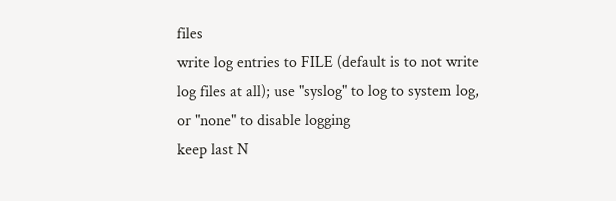files
write log entries to FILE (default is to not write log files at all); use "syslog" to log to system log, or "none" to disable logging
keep last N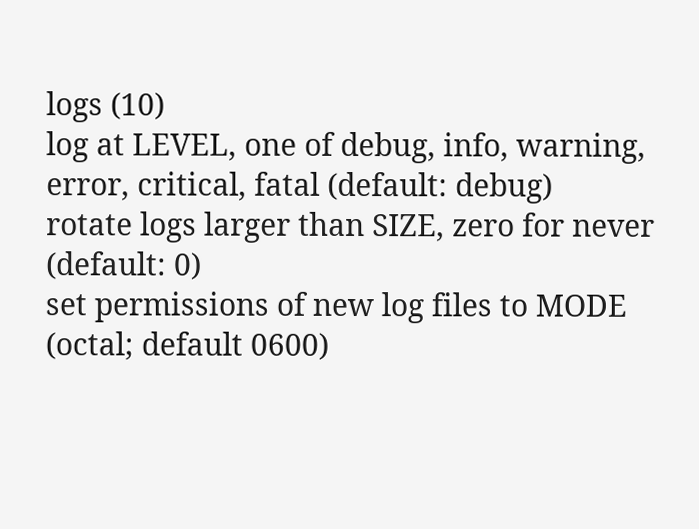logs (10)
log at LEVEL, one of debug, info, warning, error, critical, fatal (default: debug)
rotate logs larger than SIZE, zero for never (default: 0)
set permissions of new log files to MODE (octal; default 0600)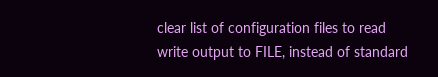clear list of configuration files to read
write output to FILE, instead of standard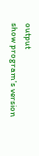output
show program's version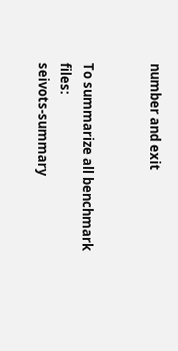number and exit


To summarize all benchmark files:
seivots-summary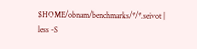$HOME/obnam/benchmarks/*/*.seivot | less -S